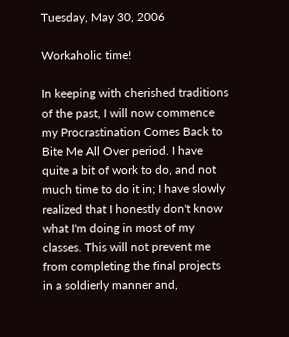Tuesday, May 30, 2006

Workaholic time!

In keeping with cherished traditions of the past, I will now commence my Procrastination Comes Back to Bite Me All Over period. I have quite a bit of work to do, and not much time to do it in; I have slowly realized that I honestly don't know what I'm doing in most of my classes. This will not prevent me from completing the final projects in a soldierly manner and,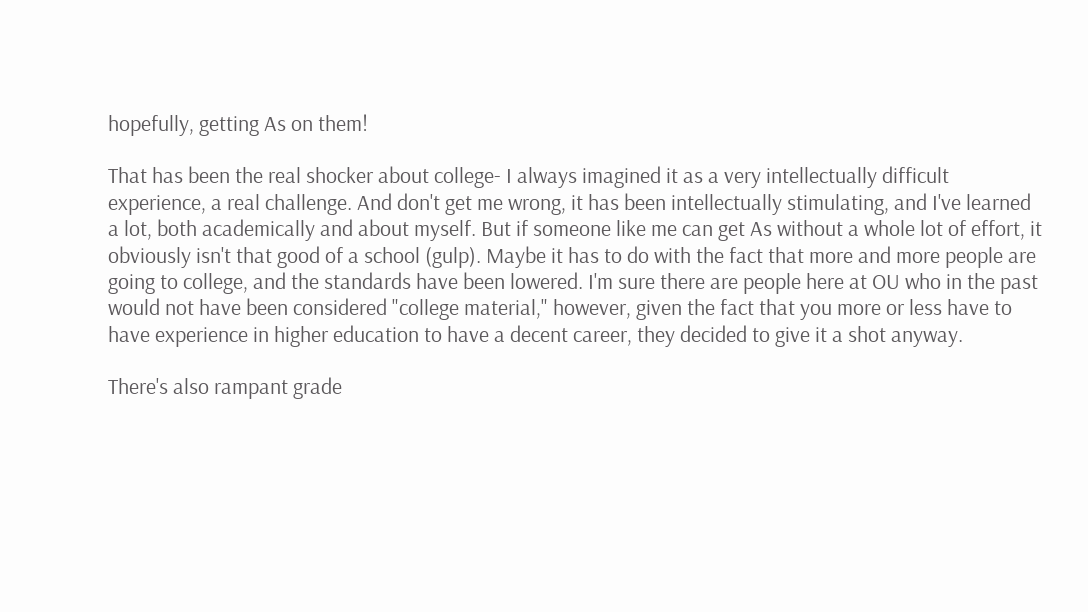hopefully, getting As on them!

That has been the real shocker about college- I always imagined it as a very intellectually difficult experience, a real challenge. And don't get me wrong, it has been intellectually stimulating, and I've learned a lot, both academically and about myself. But if someone like me can get As without a whole lot of effort, it obviously isn't that good of a school (gulp). Maybe it has to do with the fact that more and more people are going to college, and the standards have been lowered. I'm sure there are people here at OU who in the past would not have been considered "college material," however, given the fact that you more or less have to have experience in higher education to have a decent career, they decided to give it a shot anyway.

There's also rampant grade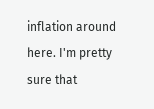inflation around here. I'm pretty sure that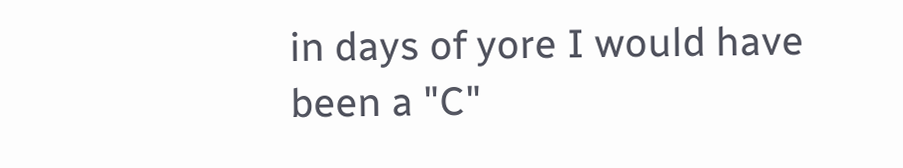in days of yore I would have been a "C"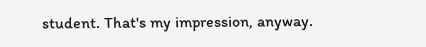student. That's my impression, anyway.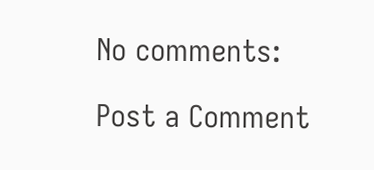No comments:

Post a Comment